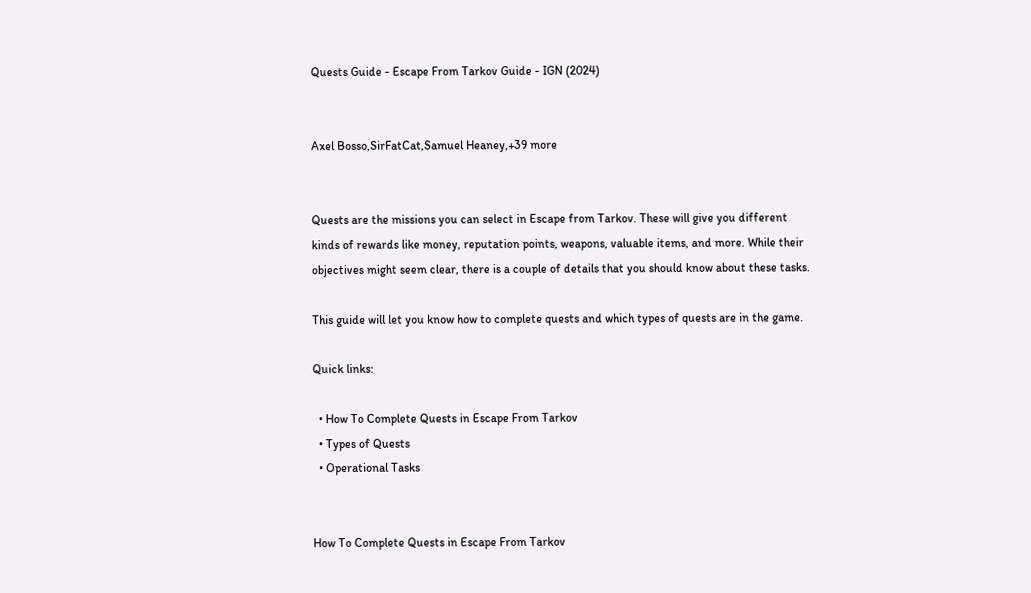Quests Guide - Escape From Tarkov Guide - IGN (2024)


Axel Bosso,SirFatCat,Samuel Heaney,+39 more


Quests are the missions you can select in Escape from Tarkov. These will give you different kinds of rewards like money, reputation points, weapons, valuable items, and more. While their objectives might seem clear, there is a couple of details that you should know about these tasks.

This guide will let you know how to complete quests and which types of quests are in the game.

Quick links:

  • How To Complete Quests in Escape From Tarkov
  • Types of Quests
  • Operational Tasks


How To Complete Quests in Escape From Tarkov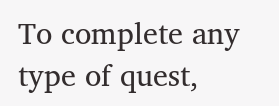To complete any type of quest,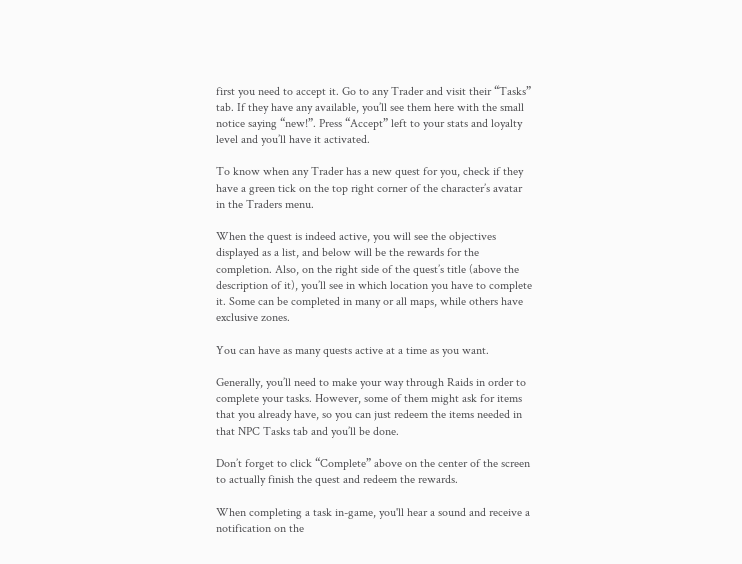first you need to accept it. Go to any Trader and visit their “Tasks” tab. If they have any available, you’ll see them here with the small notice saying “new!”. Press “Accept” left to your stats and loyalty level and you’ll have it activated.

To know when any Trader has a new quest for you, check if they have a green tick on the top right corner of the character’s avatar in the Traders menu.

When the quest is indeed active, you will see the objectives displayed as a list, and below will be the rewards for the completion. Also, on the right side of the quest’s title (above the description of it), you’ll see in which location you have to complete it. Some can be completed in many or all maps, while others have exclusive zones.

You can have as many quests active at a time as you want.

Generally, you’ll need to make your way through Raids in order to complete your tasks. However, some of them might ask for items that you already have, so you can just redeem the items needed in that NPC Tasks tab and you’ll be done.

Don’t forget to click “Complete” above on the center of the screen to actually finish the quest and redeem the rewards.

When completing a task in-game, you'll hear a sound and receive a notification on the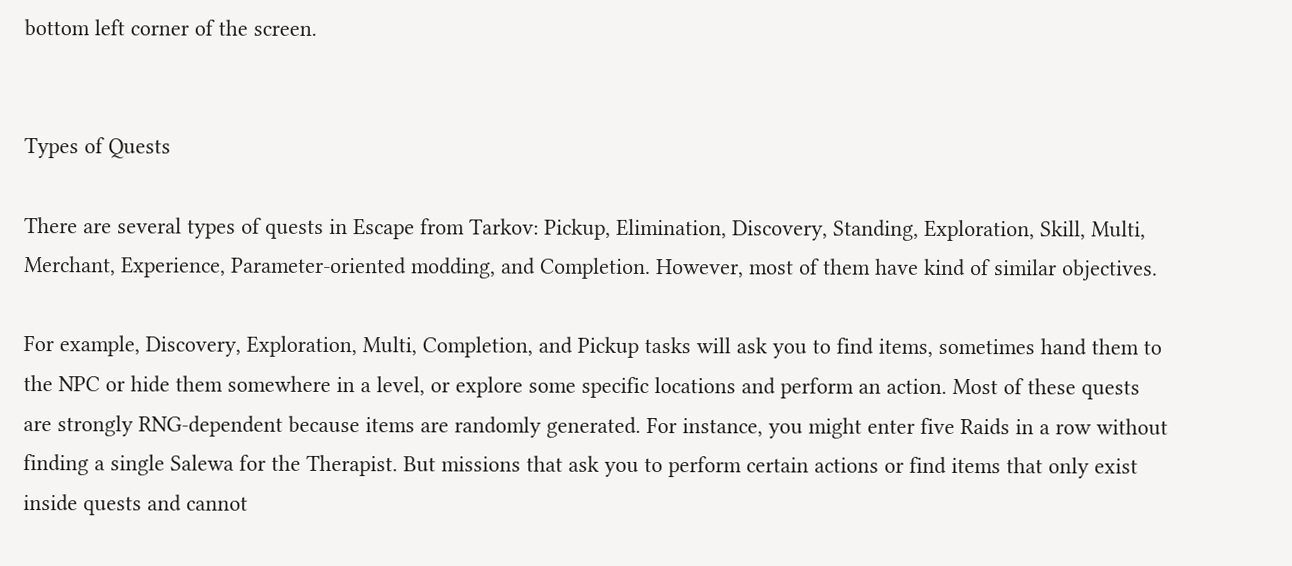bottom left corner of the screen.


Types of Quests

There are several types of quests in Escape from Tarkov: Pickup, Elimination, Discovery, Standing, Exploration, Skill, Multi, Merchant, Experience, Parameter-oriented modding, and Completion. However, most of them have kind of similar objectives.

For example, Discovery, Exploration, Multi, Completion, and Pickup tasks will ask you to find items, sometimes hand them to the NPC or hide them somewhere in a level, or explore some specific locations and perform an action. Most of these quests are strongly RNG-dependent because items are randomly generated. For instance, you might enter five Raids in a row without finding a single Salewa for the Therapist. But missions that ask you to perform certain actions or find items that only exist inside quests and cannot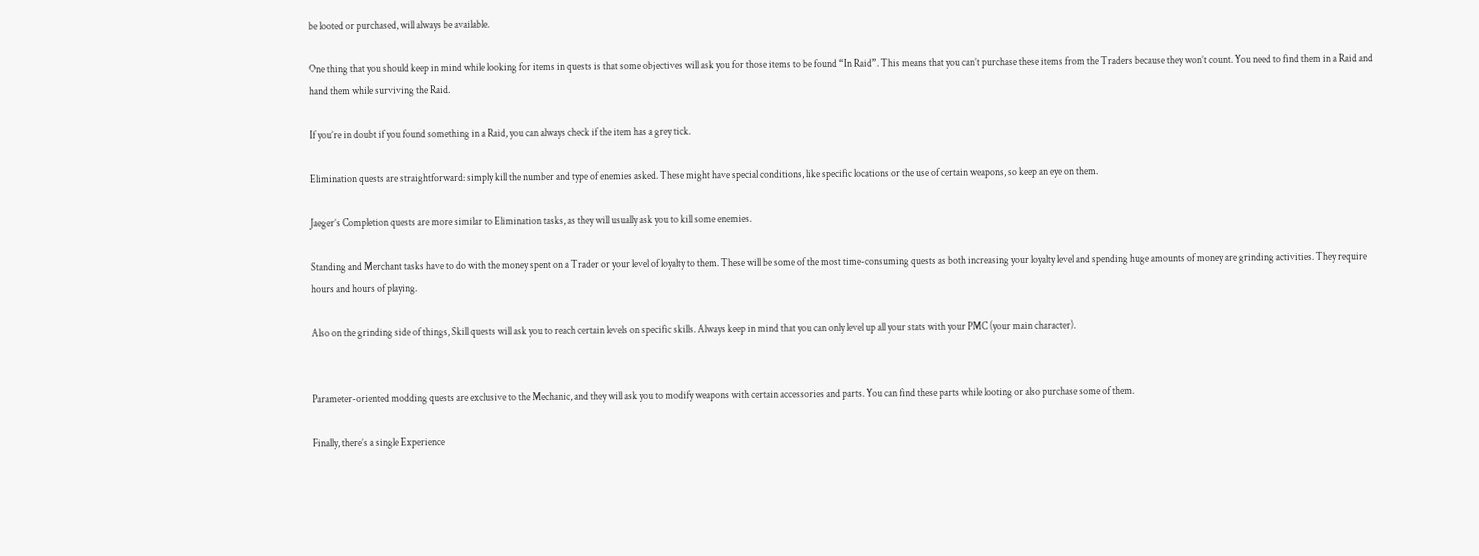be looted or purchased, will always be available.

One thing that you should keep in mind while looking for items in quests is that some objectives will ask you for those items to be found “In Raid”. This means that you can’t purchase these items from the Traders because they won’t count. You need to find them in a Raid and hand them while surviving the Raid.

If you’re in doubt if you found something in a Raid, you can always check if the item has a grey tick.

Elimination quests are straightforward: simply kill the number and type of enemies asked. These might have special conditions, like specific locations or the use of certain weapons, so keep an eye on them.

Jaeger’s Completion quests are more similar to Elimination tasks, as they will usually ask you to kill some enemies.

Standing and Merchant tasks have to do with the money spent on a Trader or your level of loyalty to them. These will be some of the most time-consuming quests as both increasing your loyalty level and spending huge amounts of money are grinding activities. They require hours and hours of playing.

Also on the grinding side of things, Skill quests will ask you to reach certain levels on specific skills. Always keep in mind that you can only level up all your stats with your PMC (your main character).


Parameter-oriented modding quests are exclusive to the Mechanic, and they will ask you to modify weapons with certain accessories and parts. You can find these parts while looting or also purchase some of them.

Finally, there’s a single Experience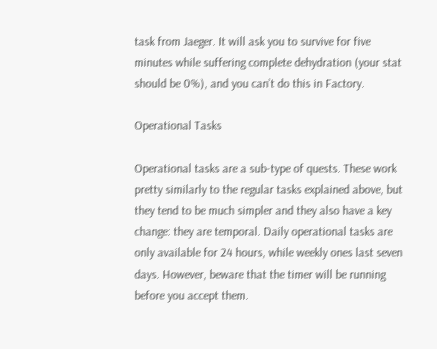task from Jaeger. It will ask you to survive for five minutes while suffering complete dehydration (your stat should be 0%), and you can’t do this in Factory.

Operational Tasks

Operational tasks are a sub-type of quests. These work pretty similarly to the regular tasks explained above, but they tend to be much simpler and they also have a key change: they are temporal. Daily operational tasks are only available for 24 hours, while weekly ones last seven days. However, beware that the timer will be running before you accept them.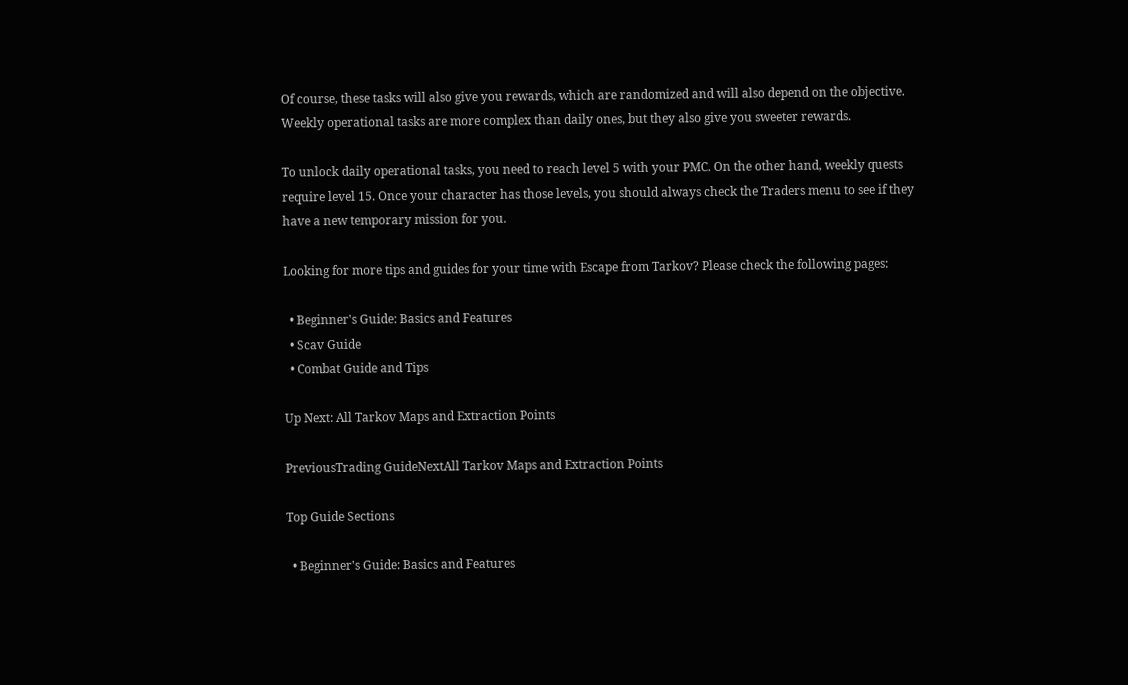Of course, these tasks will also give you rewards, which are randomized and will also depend on the objective. Weekly operational tasks are more complex than daily ones, but they also give you sweeter rewards.

To unlock daily operational tasks, you need to reach level 5 with your PMC. On the other hand, weekly quests require level 15. Once your character has those levels, you should always check the Traders menu to see if they have a new temporary mission for you.

Looking for more tips and guides for your time with Escape from Tarkov? Please check the following pages:

  • Beginner's Guide: Basics and Features
  • Scav Guide
  • Combat Guide and Tips

Up Next: All Tarkov Maps and Extraction Points

PreviousTrading GuideNextAll Tarkov Maps and Extraction Points

Top Guide Sections

  • Beginner's Guide: Basics and Features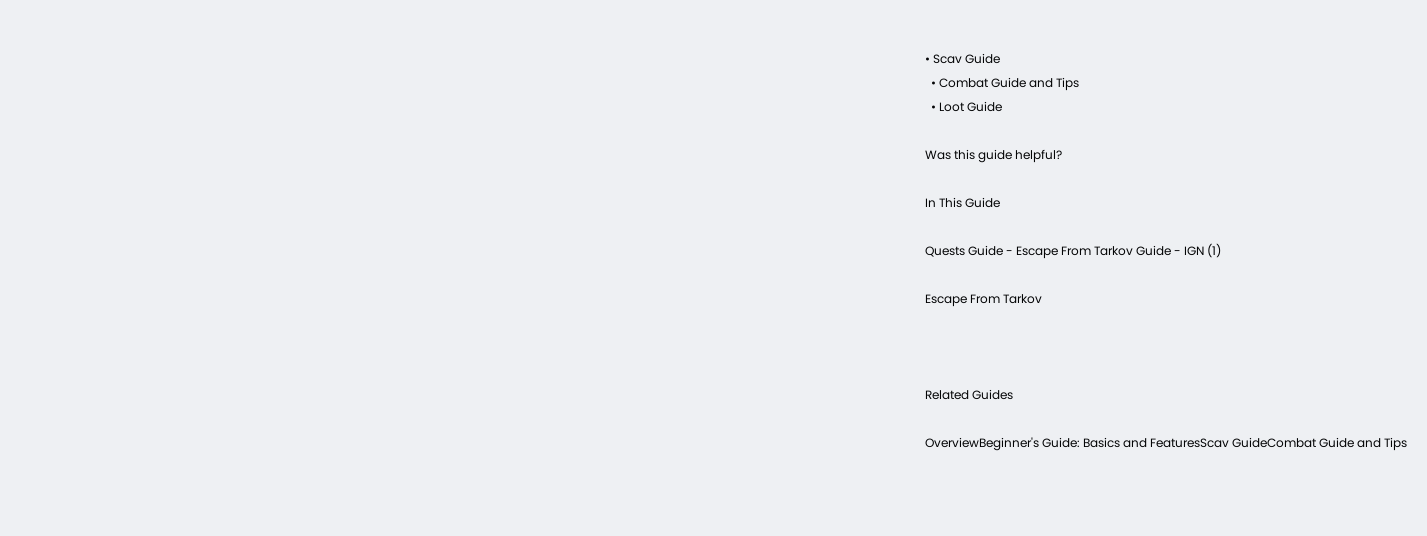• Scav Guide
  • Combat Guide and Tips
  • Loot Guide

Was this guide helpful?

In This Guide

Quests Guide - Escape From Tarkov Guide - IGN (1)

Escape From Tarkov



Related Guides

OverviewBeginner's Guide: Basics and FeaturesScav GuideCombat Guide and Tips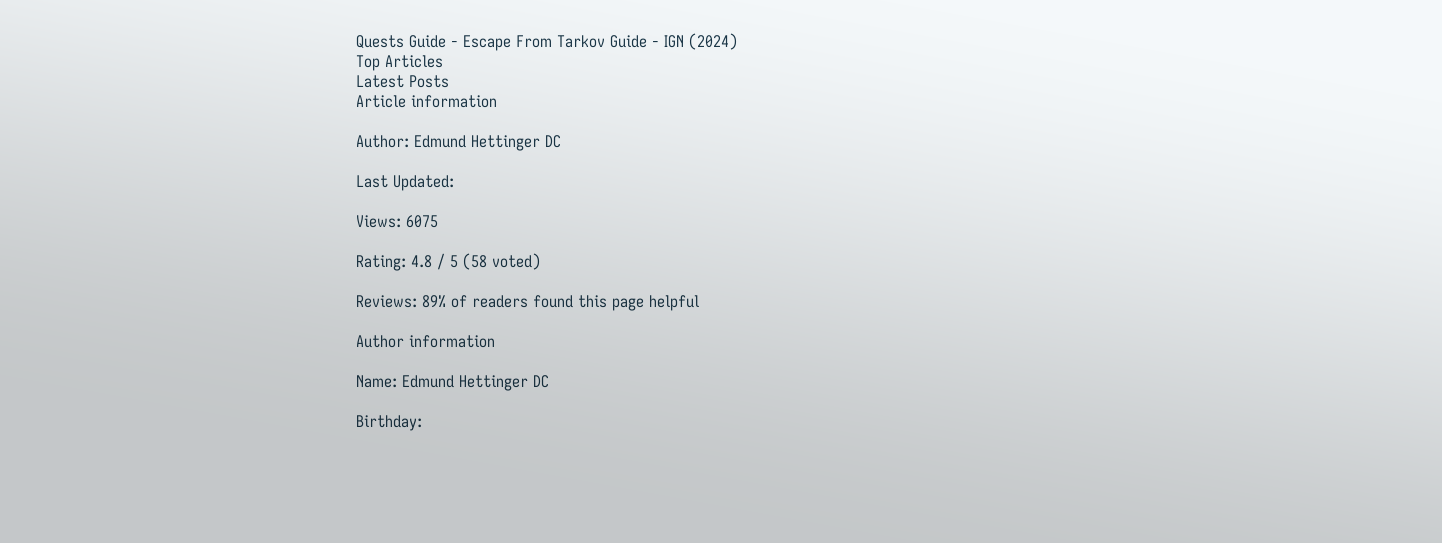Quests Guide - Escape From Tarkov Guide - IGN (2024)
Top Articles
Latest Posts
Article information

Author: Edmund Hettinger DC

Last Updated:

Views: 6075

Rating: 4.8 / 5 (58 voted)

Reviews: 89% of readers found this page helpful

Author information

Name: Edmund Hettinger DC

Birthday: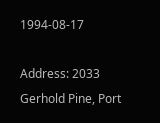1994-08-17

Address: 2033 Gerhold Pine, Port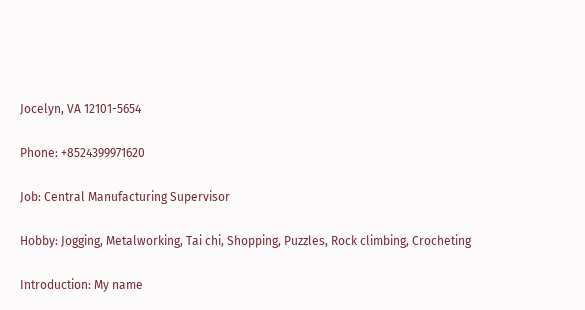Jocelyn, VA 12101-5654

Phone: +8524399971620

Job: Central Manufacturing Supervisor

Hobby: Jogging, Metalworking, Tai chi, Shopping, Puzzles, Rock climbing, Crocheting

Introduction: My name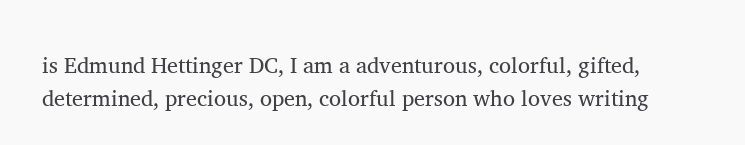is Edmund Hettinger DC, I am a adventurous, colorful, gifted, determined, precious, open, colorful person who loves writing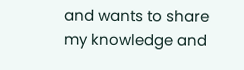and wants to share my knowledge and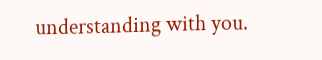understanding with you.